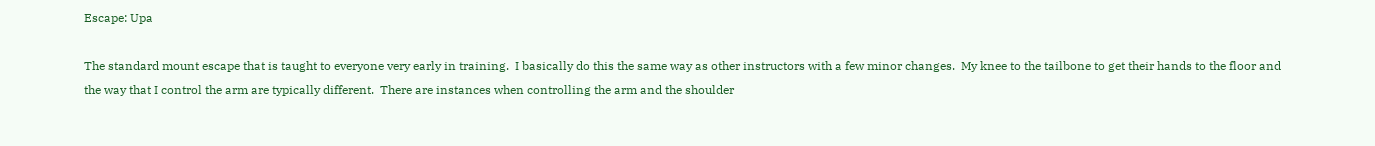Escape: Upa

The standard mount escape that is taught to everyone very early in training.  I basically do this the same way as other instructors with a few minor changes.  My knee to the tailbone to get their hands to the floor and the way that I control the arm are typically different.  There are instances when controlling the arm and the shoulder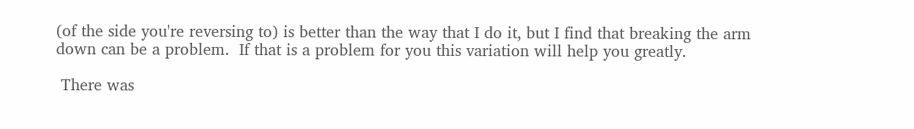(of the side you're reversing to) is better than the way that I do it, but I find that breaking the arm down can be a problem.  If that is a problem for you this variation will help you greatly.

 There was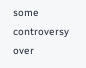some controversy over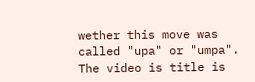wether this move was called "upa" or "umpa".  The video is title is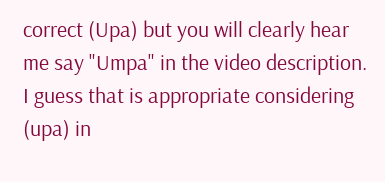correct (Upa) but you will clearly hear me say "Umpa" in the video description.  I guess that is appropriate considering (upa) in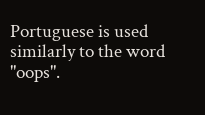Portuguese is used similarly to the word "oops".